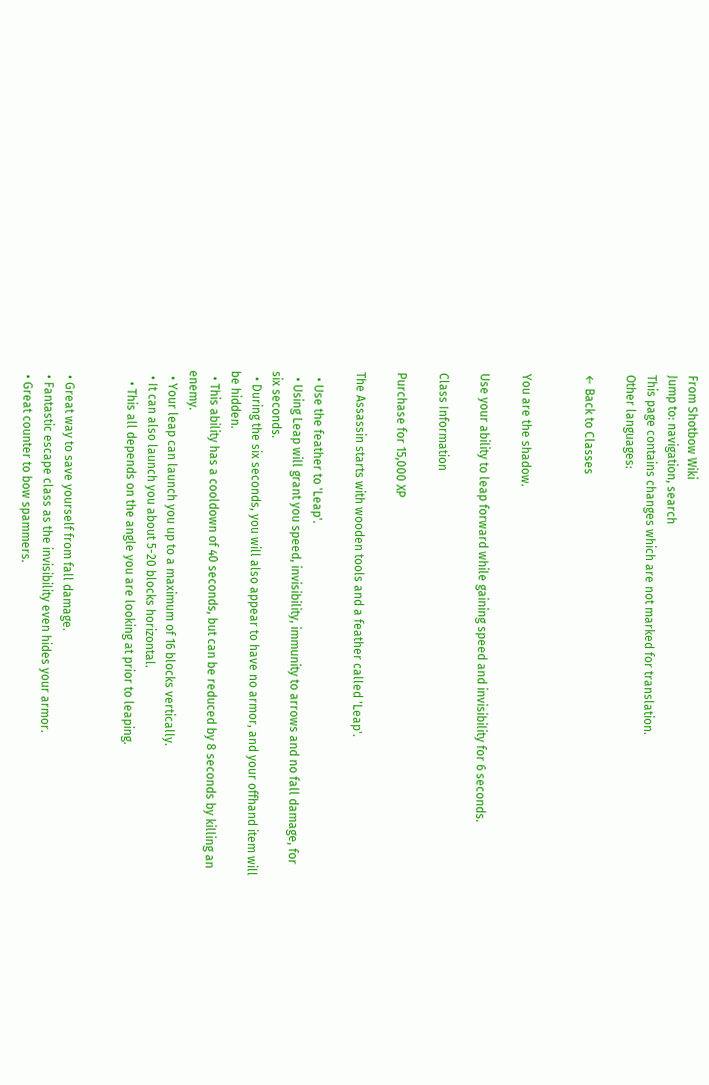From Shotbow Wiki
Jump to: navigation, search
This page contains changes which are not marked for translation.
Other languages:

← Back to Classes


You are the shadow.

Use your ability to leap forward while gaining speed and invisibility for 6 seconds.

Class Information

Purchase for 15,000 XP

The Assassin starts with wooden tools and a feather called 'Leap'.

  • Use the feather to 'Leap'.
  • Using Leap will grant you speed, invisibility, immunity to arrows and no fall damage, for six seconds.
  • During the six seconds, you will also appear to have no armor, and your offhand item will be hidden.
  • This ability has a cooldown of 40 seconds, but can be reduced by 8 seconds by killing an enemy.
  • Your leap can launch you up to a maximum of 16 blocks vertically.
  • It can also launch you about 5-20 blocks horizontal.
    • This all depends on the angle you are looking at prior to leaping.


  • Great way to save yourself from fall damage.
  • Fantastic escape class as the invisibility even hides your armor.
  • Great counter to bow spammers.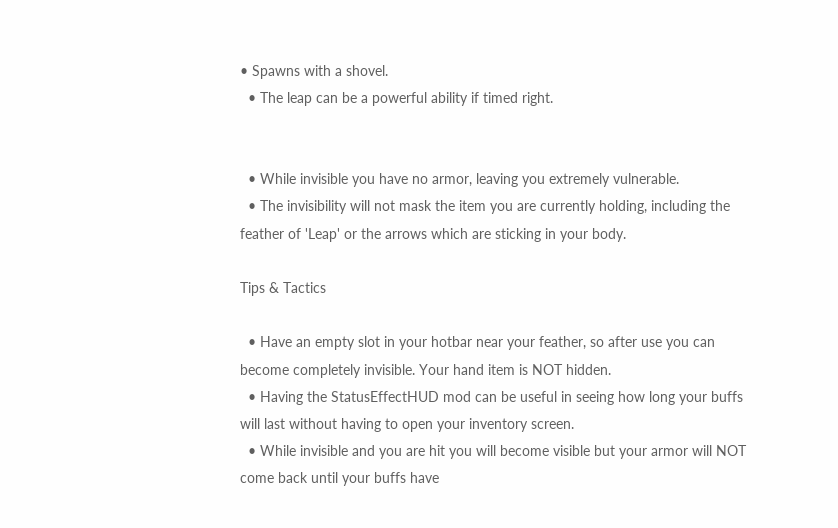• Spawns with a shovel.
  • The leap can be a powerful ability if timed right.


  • While invisible you have no armor, leaving you extremely vulnerable.
  • The invisibility will not mask the item you are currently holding, including the feather of 'Leap' or the arrows which are sticking in your body.

Tips & Tactics

  • Have an empty slot in your hotbar near your feather, so after use you can become completely invisible. Your hand item is NOT hidden.
  • Having the StatusEffectHUD mod can be useful in seeing how long your buffs will last without having to open your inventory screen.
  • While invisible and you are hit you will become visible but your armor will NOT come back until your buffs have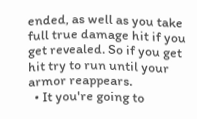ended, as well as you take full true damage hit if you get revealed. So if you get hit try to run until your armor reappears.
  • It you're going to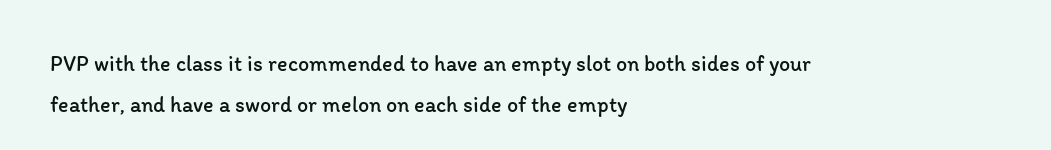PVP with the class it is recommended to have an empty slot on both sides of your feather, and have a sword or melon on each side of the empty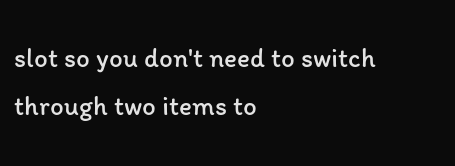slot so you don't need to switch through two items to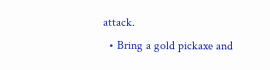attack.
  • Bring a gold pickaxe and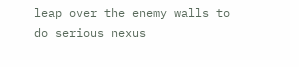leap over the enemy walls to do serious nexus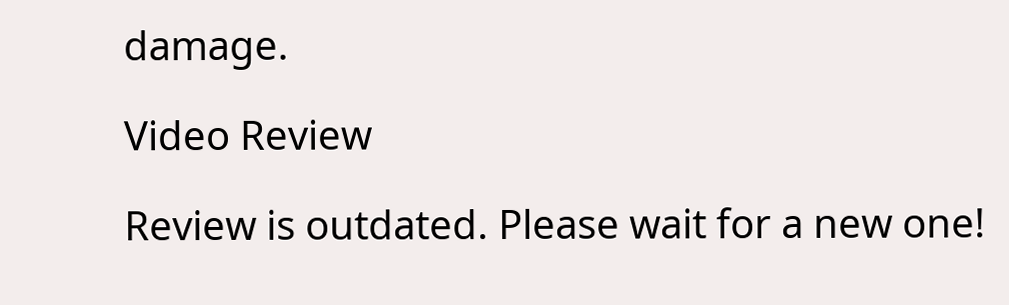damage.

Video Review

Review is outdated. Please wait for a new one!